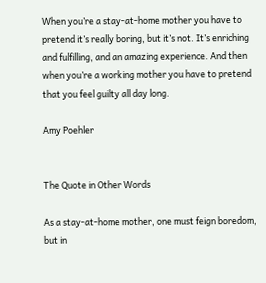When you’re a stay-at-home mother you have to pretend it’s really boring, but it’s not. It’s enriching and fulfilling, and an amazing experience. And then when you’re a working mother you have to pretend that you feel guilty all day long.

Amy Poehler


The Quote in Other Words

As a stay-at-home mother, one must feign boredom, but in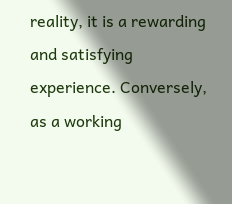reality, it is a rewarding and satisfying experience. Conversely, as a working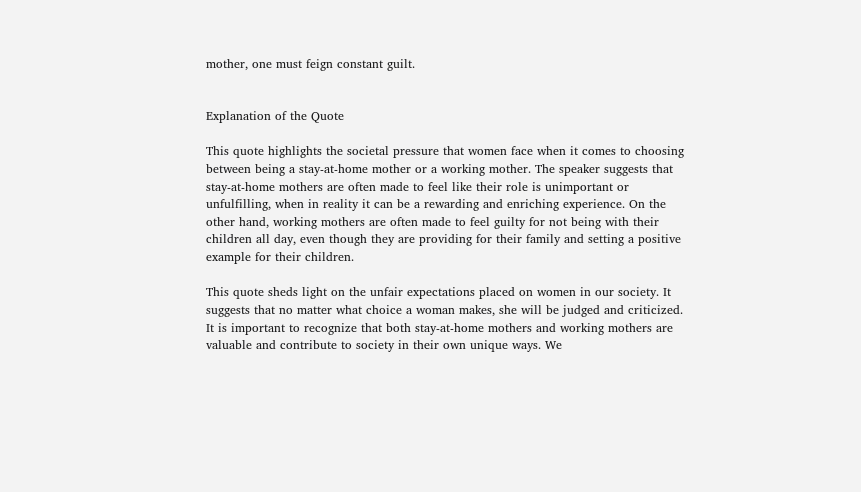mother, one must feign constant guilt.


Explanation of the Quote

This quote highlights the societal pressure that women face when it comes to choosing between being a stay-at-home mother or a working mother. The speaker suggests that stay-at-home mothers are often made to feel like their role is unimportant or unfulfilling, when in reality it can be a rewarding and enriching experience. On the other hand, working mothers are often made to feel guilty for not being with their children all day, even though they are providing for their family and setting a positive example for their children.

This quote sheds light on the unfair expectations placed on women in our society. It suggests that no matter what choice a woman makes, she will be judged and criticized. It is important to recognize that both stay-at-home mothers and working mothers are valuable and contribute to society in their own unique ways. We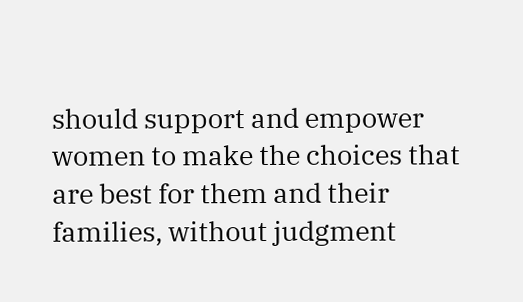should support and empower women to make the choices that are best for them and their families, without judgment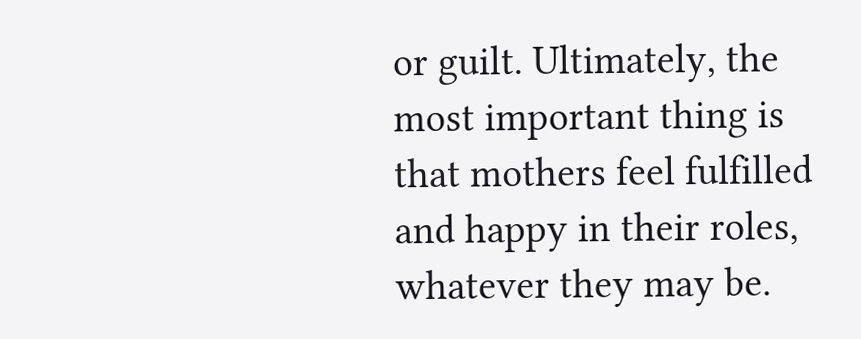or guilt. Ultimately, the most important thing is that mothers feel fulfilled and happy in their roles, whatever they may be.